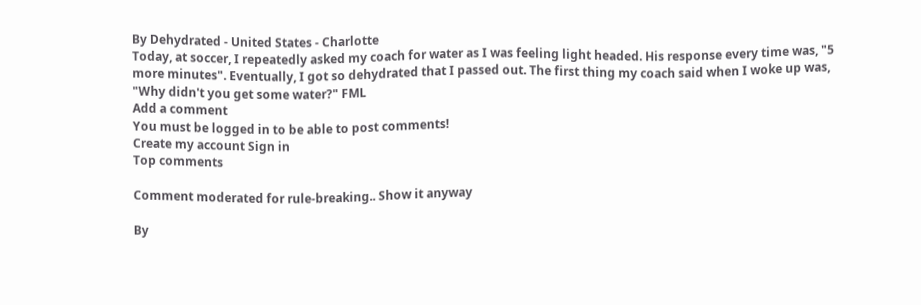By Dehydrated - United States - Charlotte
Today, at soccer, I repeatedly asked my coach for water as I was feeling light headed. His response every time was, "5 more minutes". Eventually, I got so dehydrated that I passed out. The first thing my coach said when I woke up was, "Why didn't you get some water?" FML
Add a comment
You must be logged in to be able to post comments!
Create my account Sign in
Top comments

Comment moderated for rule-breaking.. Show it anyway

By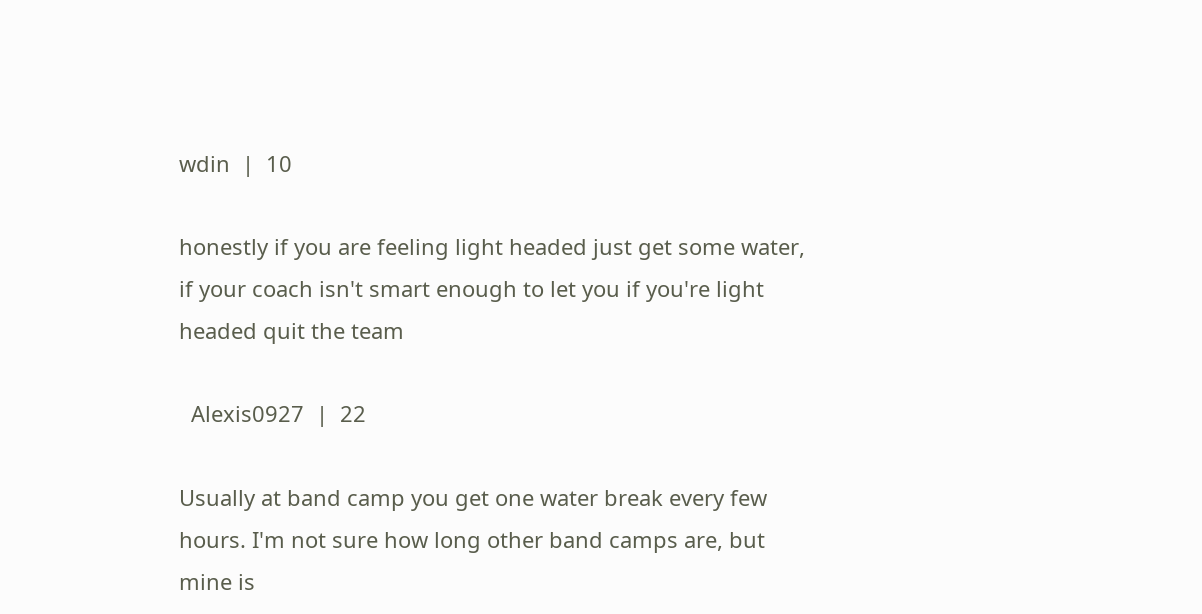wdin  |  10

honestly if you are feeling light headed just get some water, if your coach isn't smart enough to let you if you're light headed quit the team

  Alexis0927  |  22

Usually at band camp you get one water break every few hours. I'm not sure how long other band camps are, but mine is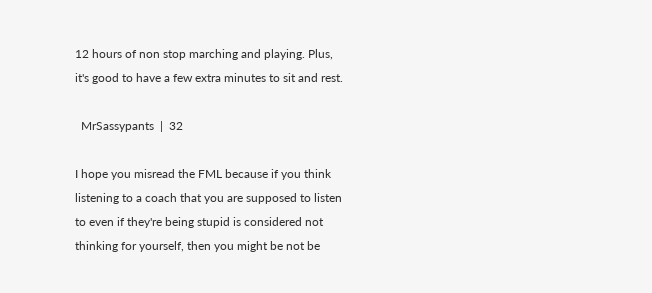12 hours of non stop marching and playing. Plus, it's good to have a few extra minutes to sit and rest.

  MrSassypants  |  32

I hope you misread the FML because if you think listening to a coach that you are supposed to listen to even if they're being stupid is considered not thinking for yourself, then you might be not be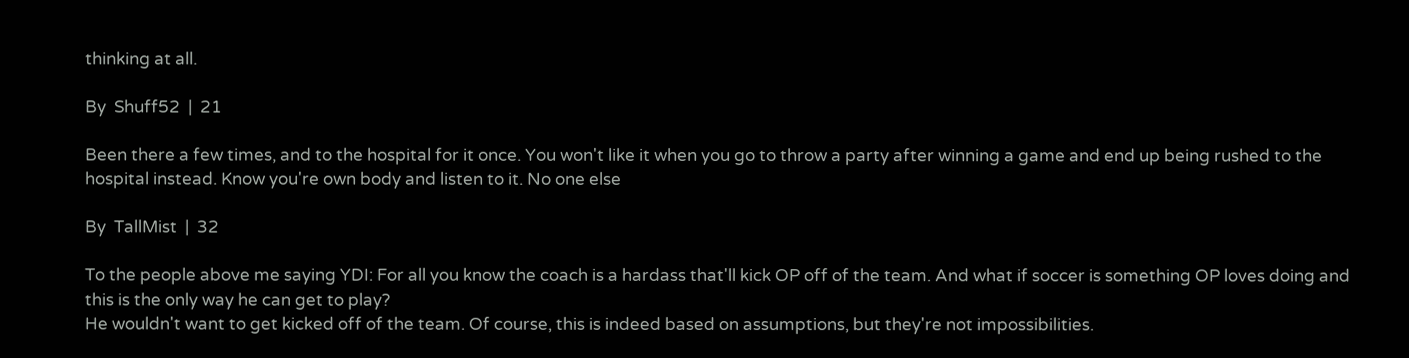thinking at all.

By  Shuff52  |  21

Been there a few times, and to the hospital for it once. You won't like it when you go to throw a party after winning a game and end up being rushed to the hospital instead. Know you're own body and listen to it. No one else

By  TallMist  |  32

To the people above me saying YDI: For all you know the coach is a hardass that'll kick OP off of the team. And what if soccer is something OP loves doing and this is the only way he can get to play?
He wouldn't want to get kicked off of the team. Of course, this is indeed based on assumptions, but they're not impossibilities.